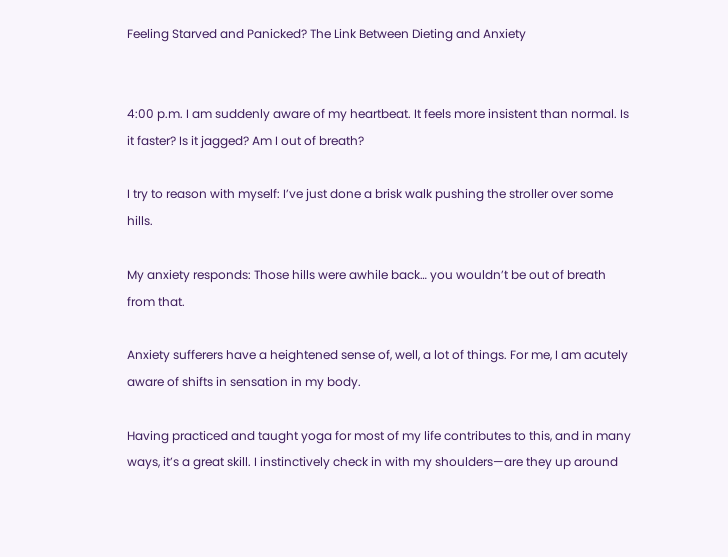Feeling Starved and Panicked? The Link Between Dieting and Anxiety


4:00 p.m. I am suddenly aware of my heartbeat. It feels more insistent than normal. Is it faster? Is it jagged? Am I out of breath?

I try to reason with myself: I’ve just done a brisk walk pushing the stroller over some hills.

My anxiety responds: Those hills were awhile back… you wouldn’t be out of breath from that.

Anxiety sufferers have a heightened sense of, well, a lot of things. For me, I am acutely aware of shifts in sensation in my body.

Having practiced and taught yoga for most of my life contributes to this, and in many ways, it’s a great skill. I instinctively check in with my shoulders—are they up around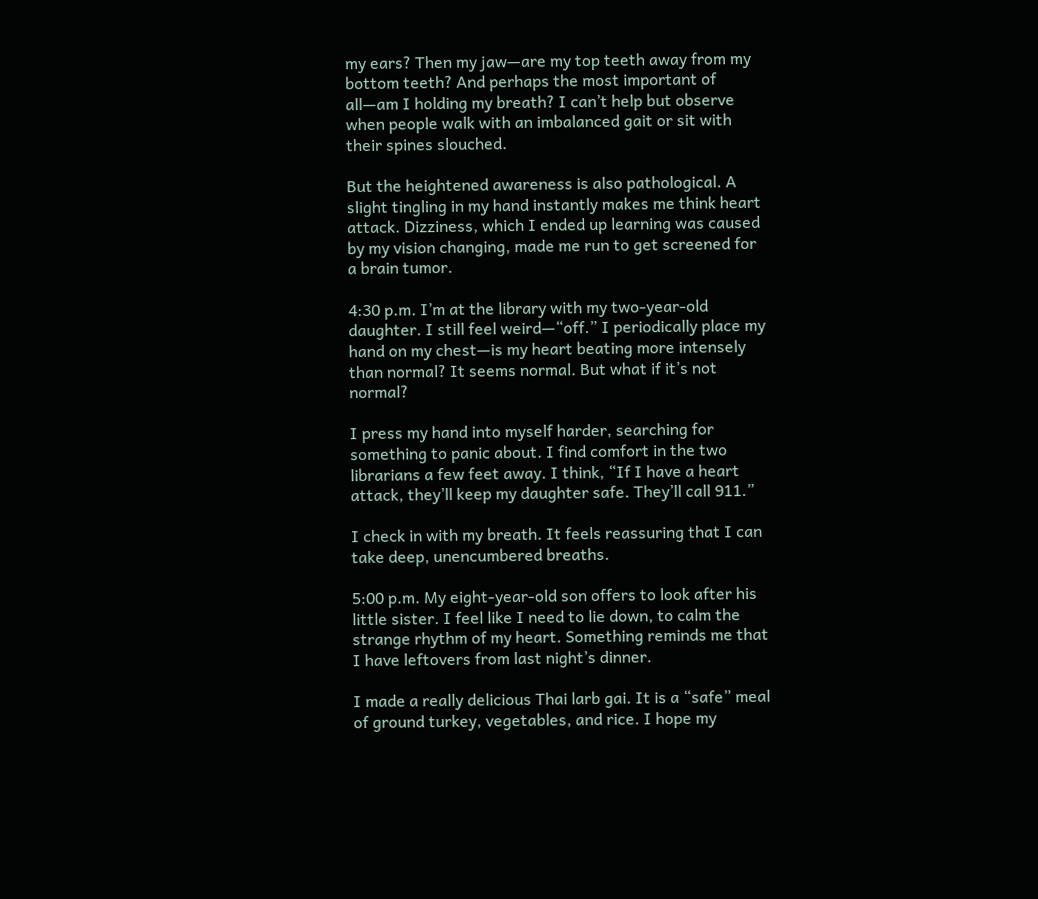my ears? Then my jaw—are my top teeth away from my bottom teeth? And perhaps the most important of all—am I holding my breath? I can’t help but observe when people walk with an imbalanced gait or sit with their spines slouched.

But the heightened awareness is also pathological. A slight tingling in my hand instantly makes me think heart attack. Dizziness, which I ended up learning was caused by my vision changing, made me run to get screened for a brain tumor.

4:30 p.m. I’m at the library with my two-year-old daughter. I still feel weird—“off.” I periodically place my hand on my chest—is my heart beating more intensely than normal? It seems normal. But what if it’s not normal?

I press my hand into myself harder, searching for something to panic about. I find comfort in the two librarians a few feet away. I think, “If I have a heart attack, they’ll keep my daughter safe. They’ll call 911.”

I check in with my breath. It feels reassuring that I can take deep, unencumbered breaths.

5:00 p.m. My eight-year-old son offers to look after his little sister. I feel like I need to lie down, to calm the strange rhythm of my heart. Something reminds me that I have leftovers from last night’s dinner.

I made a really delicious Thai larb gai. It is a “safe” meal of ground turkey, vegetables, and rice. I hope my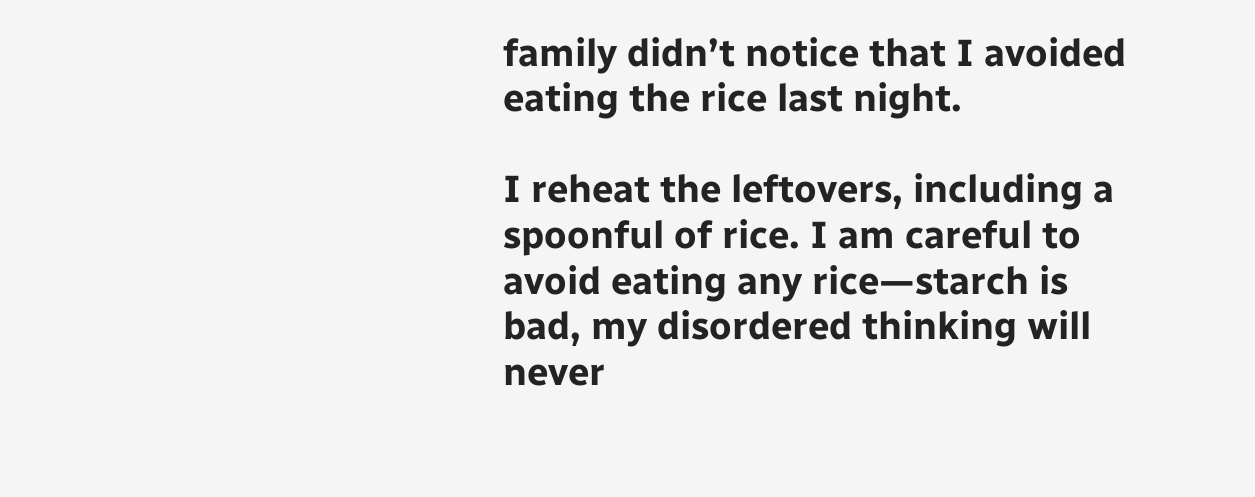family didn’t notice that I avoided eating the rice last night.

I reheat the leftovers, including a spoonful of rice. I am careful to avoid eating any rice—starch is bad, my disordered thinking will never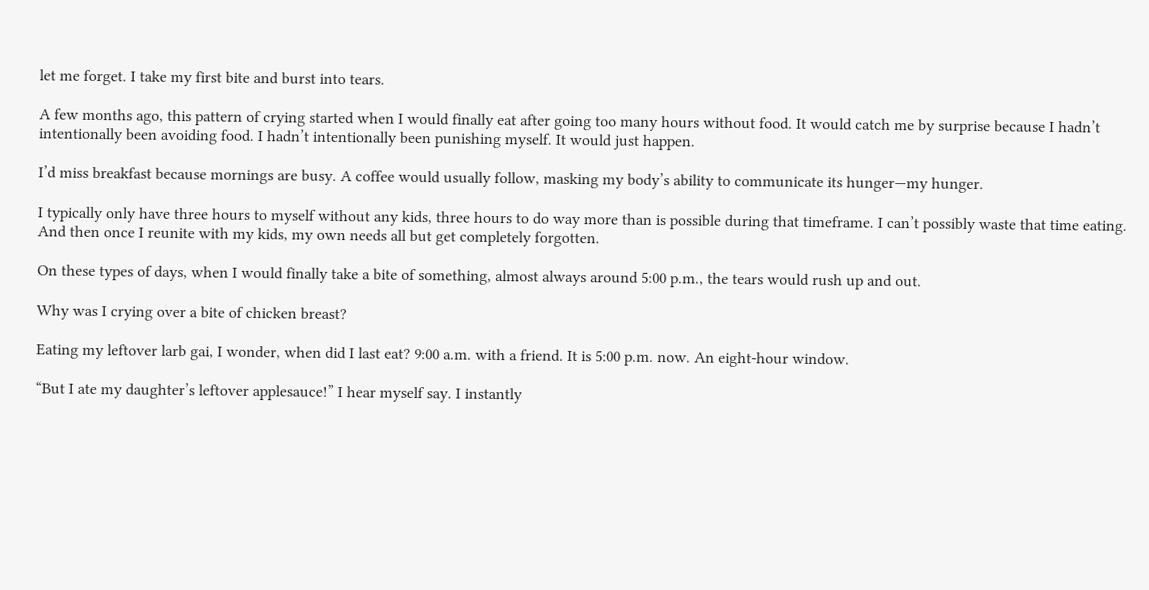let me forget. I take my first bite and burst into tears.

A few months ago, this pattern of crying started when I would finally eat after going too many hours without food. It would catch me by surprise because I hadn’t intentionally been avoiding food. I hadn’t intentionally been punishing myself. It would just happen.

I’d miss breakfast because mornings are busy. A coffee would usually follow, masking my body’s ability to communicate its hunger—my hunger.

I typically only have three hours to myself without any kids, three hours to do way more than is possible during that timeframe. I can’t possibly waste that time eating. And then once I reunite with my kids, my own needs all but get completely forgotten.

On these types of days, when I would finally take a bite of something, almost always around 5:00 p.m., the tears would rush up and out.

Why was I crying over a bite of chicken breast?

Eating my leftover larb gai, I wonder, when did I last eat? 9:00 a.m. with a friend. It is 5:00 p.m. now. An eight-hour window.

“But I ate my daughter’s leftover applesauce!” I hear myself say. I instantly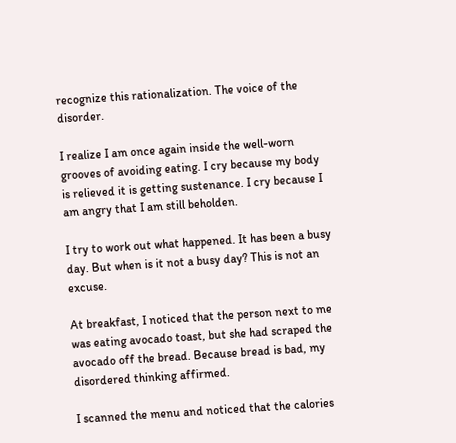recognize this rationalization. The voice of the disorder.

I realize I am once again inside the well-worn grooves of avoiding eating. I cry because my body is relieved it is getting sustenance. I cry because I am angry that I am still beholden.

I try to work out what happened. It has been a busy day. But when is it not a busy day? This is not an excuse.

At breakfast, I noticed that the person next to me was eating avocado toast, but she had scraped the avocado off the bread. Because bread is bad, my disordered thinking affirmed.

I scanned the menu and noticed that the calories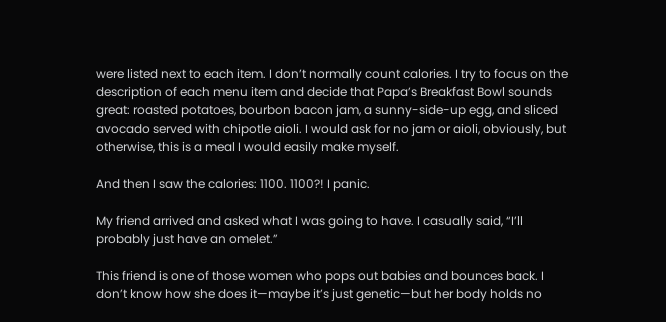were listed next to each item. I don’t normally count calories. I try to focus on the description of each menu item and decide that Papa’s Breakfast Bowl sounds great: roasted potatoes, bourbon bacon jam, a sunny-side-up egg, and sliced avocado served with chipotle aioli. I would ask for no jam or aioli, obviously, but otherwise, this is a meal I would easily make myself.

And then I saw the calories: 1100. 1100?! I panic.

My friend arrived and asked what I was going to have. I casually said, “I’ll probably just have an omelet.”

This friend is one of those women who pops out babies and bounces back. I don’t know how she does it—maybe it’s just genetic—but her body holds no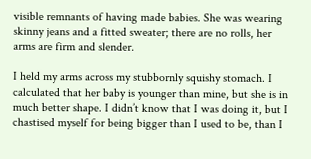visible remnants of having made babies. She was wearing skinny jeans and a fitted sweater; there are no rolls, her arms are firm and slender.

I held my arms across my stubbornly squishy stomach. I calculated that her baby is younger than mine, but she is in much better shape. I didn’t know that I was doing it, but I chastised myself for being bigger than I used to be, than I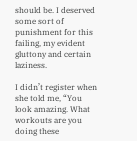should be. I deserved some sort of punishment for this failing, my evident gluttony and certain laziness.

I didn’t register when she told me, “You look amazing. What workouts are you doing these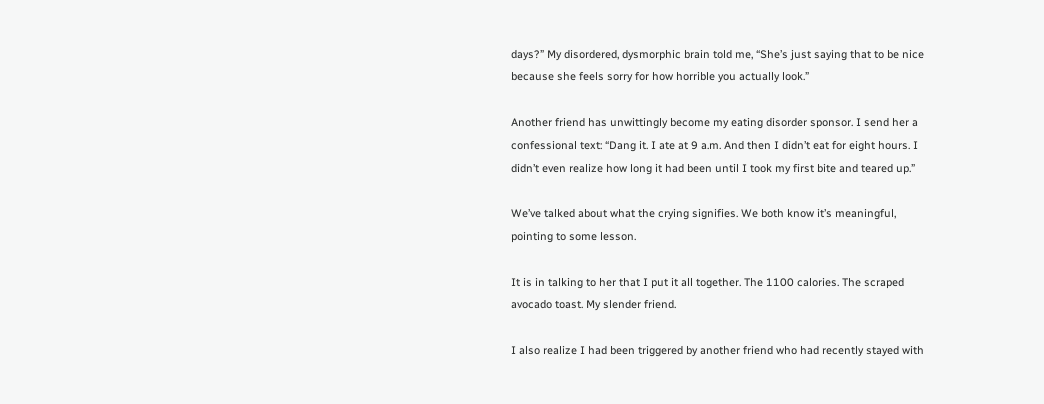days?” My disordered, dysmorphic brain told me, “She’s just saying that to be nice because she feels sorry for how horrible you actually look.”

Another friend has unwittingly become my eating disorder sponsor. I send her a confessional text: “Dang it. I ate at 9 a.m. And then I didn’t eat for eight hours. I didn’t even realize how long it had been until I took my first bite and teared up.”

We’ve talked about what the crying signifies. We both know it’s meaningful, pointing to some lesson.

It is in talking to her that I put it all together. The 1100 calories. The scraped avocado toast. My slender friend.

I also realize I had been triggered by another friend who had recently stayed with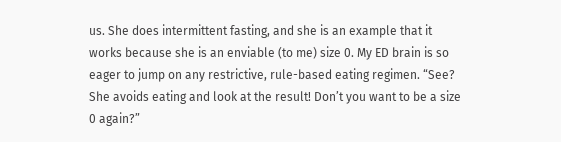us. She does intermittent fasting, and she is an example that it works because she is an enviable (to me) size 0. My ED brain is so eager to jump on any restrictive, rule-based eating regimen. “See? She avoids eating and look at the result! Don’t you want to be a size 0 again?”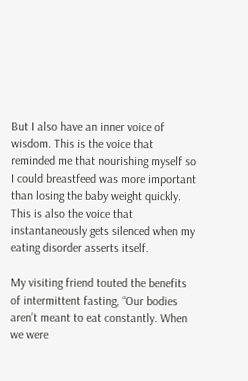But I also have an inner voice of wisdom. This is the voice that reminded me that nourishing myself so I could breastfeed was more important than losing the baby weight quickly. This is also the voice that instantaneously gets silenced when my eating disorder asserts itself.

My visiting friend touted the benefits of intermittent fasting, “Our bodies aren’t meant to eat constantly. When we were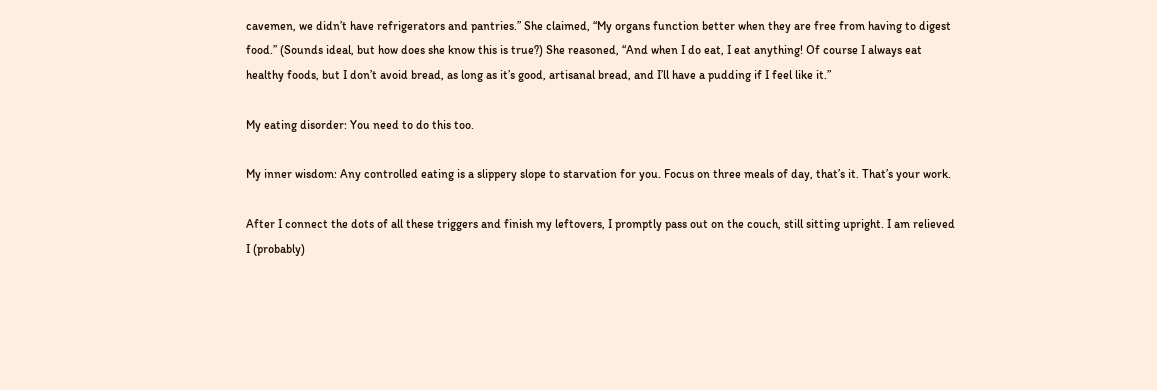cavemen, we didn’t have refrigerators and pantries.” She claimed, “My organs function better when they are free from having to digest food.” (Sounds ideal, but how does she know this is true?) She reasoned, “And when I do eat, I eat anything! Of course I always eat healthy foods, but I don’t avoid bread, as long as it’s good, artisanal bread, and I’ll have a pudding if I feel like it.”

My eating disorder: You need to do this too.

My inner wisdom: Any controlled eating is a slippery slope to starvation for you. Focus on three meals of day, that’s it. That’s your work.

After I connect the dots of all these triggers and finish my leftovers, I promptly pass out on the couch, still sitting upright. I am relieved I (probably)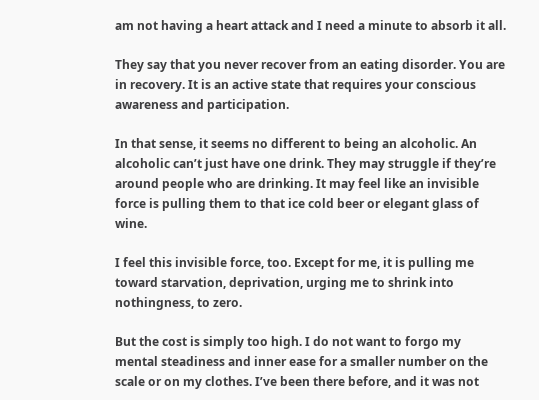am not having a heart attack and I need a minute to absorb it all.

They say that you never recover from an eating disorder. You are in recovery. It is an active state that requires your conscious awareness and participation.

In that sense, it seems no different to being an alcoholic. An alcoholic can’t just have one drink. They may struggle if they’re around people who are drinking. It may feel like an invisible force is pulling them to that ice cold beer or elegant glass of wine.

I feel this invisible force, too. Except for me, it is pulling me toward starvation, deprivation, urging me to shrink into nothingness, to zero.

But the cost is simply too high. I do not want to forgo my mental steadiness and inner ease for a smaller number on the scale or on my clothes. I’ve been there before, and it was not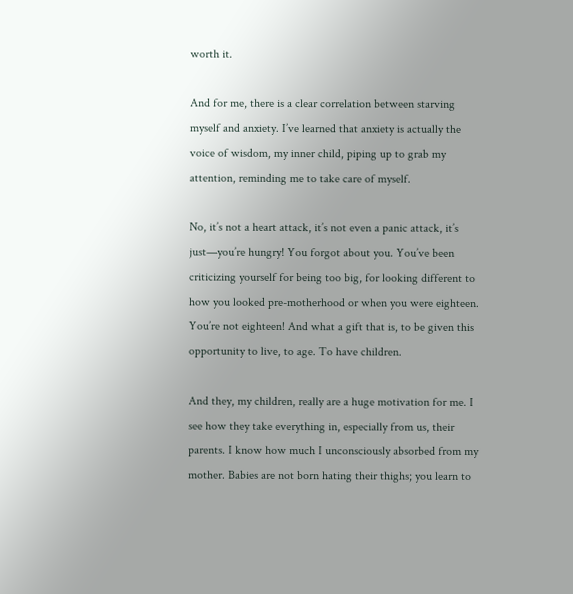worth it.

And for me, there is a clear correlation between starving myself and anxiety. I’ve learned that anxiety is actually the voice of wisdom, my inner child, piping up to grab my attention, reminding me to take care of myself.

No, it’s not a heart attack, it’s not even a panic attack, it’s just—you’re hungry! You forgot about you. You’ve been criticizing yourself for being too big, for looking different to how you looked pre-motherhood or when you were eighteen. You’re not eighteen! And what a gift that is, to be given this opportunity to live, to age. To have children.

And they, my children, really are a huge motivation for me. I see how they take everything in, especially from us, their parents. I know how much I unconsciously absorbed from my mother. Babies are not born hating their thighs; you learn to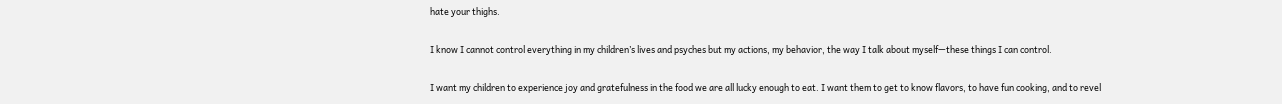hate your thighs.

I know I cannot control everything in my children’s lives and psyches but my actions, my behavior, the way I talk about myself—these things I can control.

I want my children to experience joy and gratefulness in the food we are all lucky enough to eat. I want them to get to know flavors, to have fun cooking, and to revel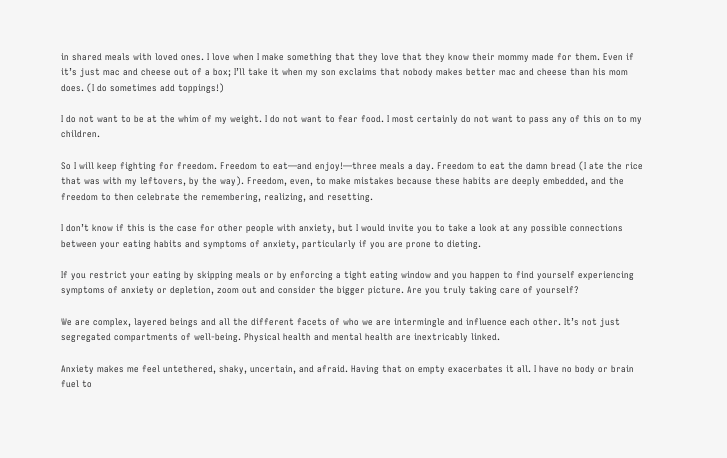in shared meals with loved ones. I love when I make something that they love that they know their mommy made for them. Even if it’s just mac and cheese out of a box; I’ll take it when my son exclaims that nobody makes better mac and cheese than his mom does. (I do sometimes add toppings!)

I do not want to be at the whim of my weight. I do not want to fear food. I most certainly do not want to pass any of this on to my children.

So I will keep fighting for freedom. Freedom to eat—and enjoy!—three meals a day. Freedom to eat the damn bread (I ate the rice that was with my leftovers, by the way). Freedom, even, to make mistakes because these habits are deeply embedded, and the freedom to then celebrate the remembering, realizing, and resetting.

I don’t know if this is the case for other people with anxiety, but I would invite you to take a look at any possible connections between your eating habits and symptoms of anxiety, particularly if you are prone to dieting.

If you restrict your eating by skipping meals or by enforcing a tight eating window and you happen to find yourself experiencing symptoms of anxiety or depletion, zoom out and consider the bigger picture. Are you truly taking care of yourself?

We are complex, layered beings and all the different facets of who we are intermingle and influence each other. It’s not just segregated compartments of well-being. Physical health and mental health are inextricably linked.

Anxiety makes me feel untethered, shaky, uncertain, and afraid. Having that on empty exacerbates it all. I have no body or brain fuel to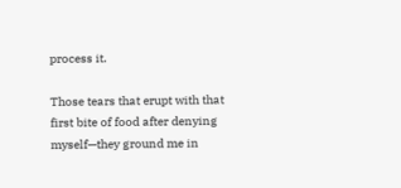process it.

Those tears that erupt with that first bite of food after denying myself—they ground me in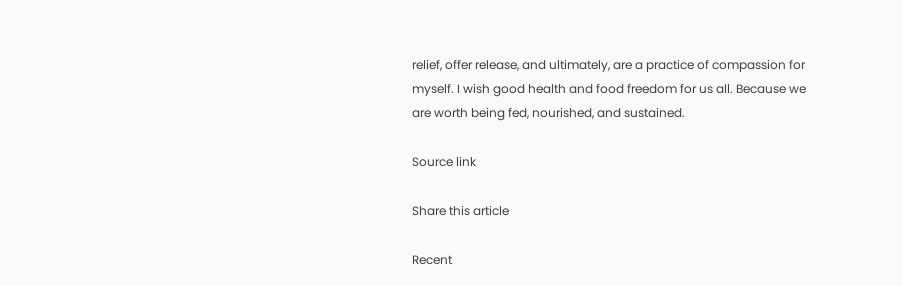relief, offer release, and ultimately, are a practice of compassion for myself. I wish good health and food freedom for us all. Because we are worth being fed, nourished, and sustained.

Source link

Share this article

Recent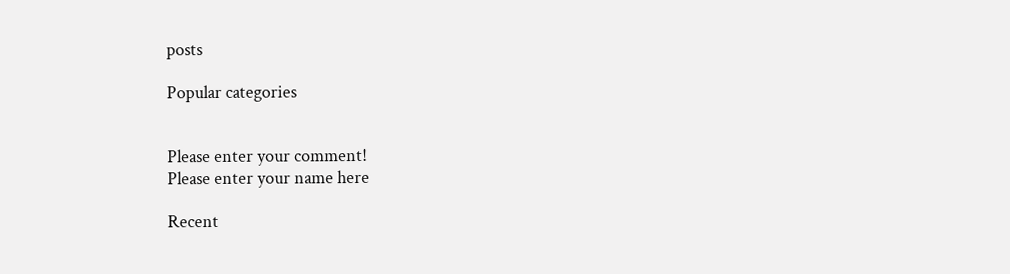posts

Popular categories


Please enter your comment!
Please enter your name here

Recent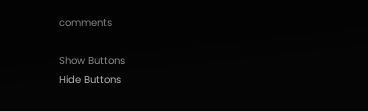comments

Show Buttons
Hide Buttons